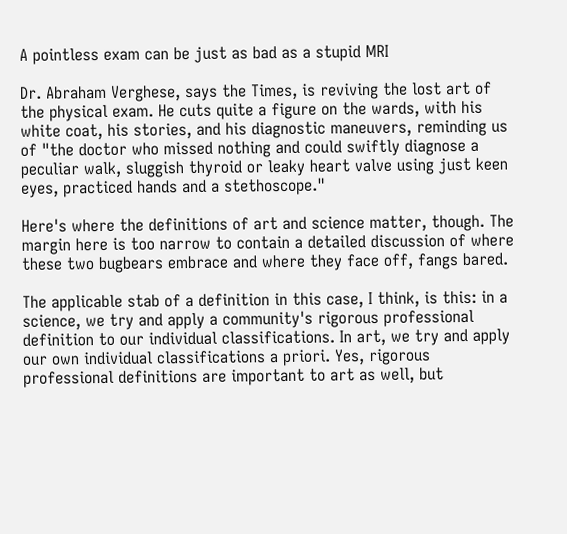A pointless exam can be just as bad as a stupid MRI

Dr. Abraham Verghese, says the Times, is reviving the lost art of the physical exam. He cuts quite a figure on the wards, with his white coat, his stories, and his diagnostic maneuvers, reminding us of "the doctor who missed nothing and could swiftly diagnose a peculiar walk, sluggish thyroid or leaky heart valve using just keen eyes, practiced hands and a stethoscope."

Here's where the definitions of art and science matter, though. The margin here is too narrow to contain a detailed discussion of where these two bugbears embrace and where they face off, fangs bared.

The applicable stab of a definition in this case, I think, is this: in a science, we try and apply a community's rigorous professional definition to our individual classifications. In art, we try and apply our own individual classifications a priori. Yes, rigorous professional definitions are important to art as well, but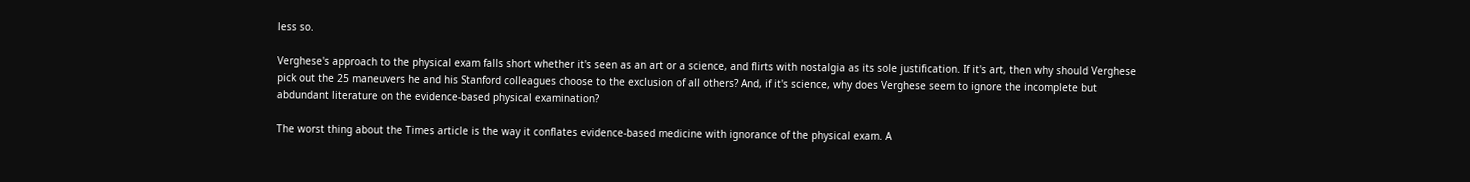less so.

Verghese's approach to the physical exam falls short whether it's seen as an art or a science, and flirts with nostalgia as its sole justification. If it's art, then why should Verghese pick out the 25 maneuvers he and his Stanford colleagues choose to the exclusion of all others? And, if it's science, why does Verghese seem to ignore the incomplete but abdundant literature on the evidence-based physical examination?

The worst thing about the Times article is the way it conflates evidence-based medicine with ignorance of the physical exam. A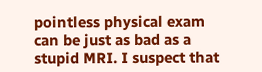pointless physical exam can be just as bad as a stupid MRI. I suspect that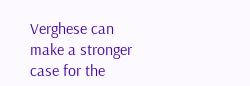Verghese can make a stronger case for the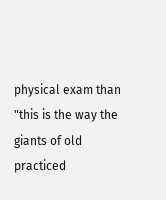physical exam than "this is the way the giants of old practiced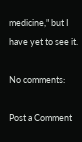medicine," but I have yet to see it.

No comments:

Post a Comment